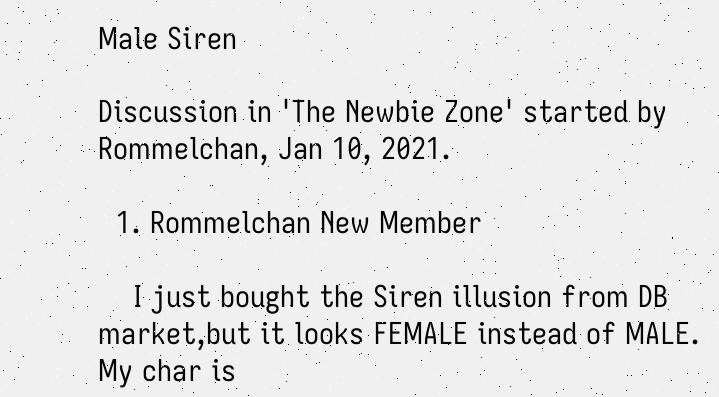Male Siren

Discussion in 'The Newbie Zone' started by Rommelchan, Jan 10, 2021.

  1. Rommelchan New Member

    I just bought the Siren illusion from DB market,but it looks FEMALE instead of MALE. My char is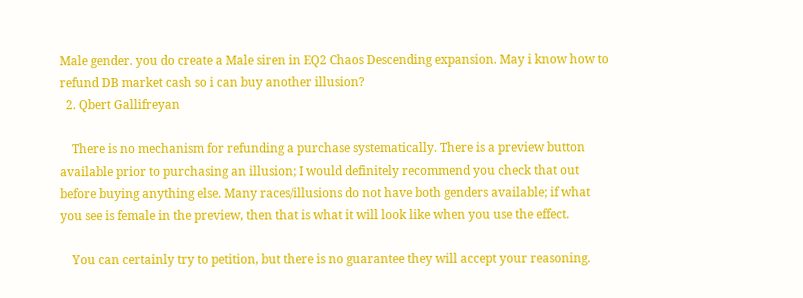Male gender. you do create a Male siren in EQ2 Chaos Descending expansion. May i know how to refund DB market cash so i can buy another illusion?
  2. Qbert Gallifreyan

    There is no mechanism for refunding a purchase systematically. There is a preview button available prior to purchasing an illusion; I would definitely recommend you check that out before buying anything else. Many races/illusions do not have both genders available; if what you see is female in the preview, then that is what it will look like when you use the effect.

    You can certainly try to petition, but there is no guarantee they will accept your reasoning.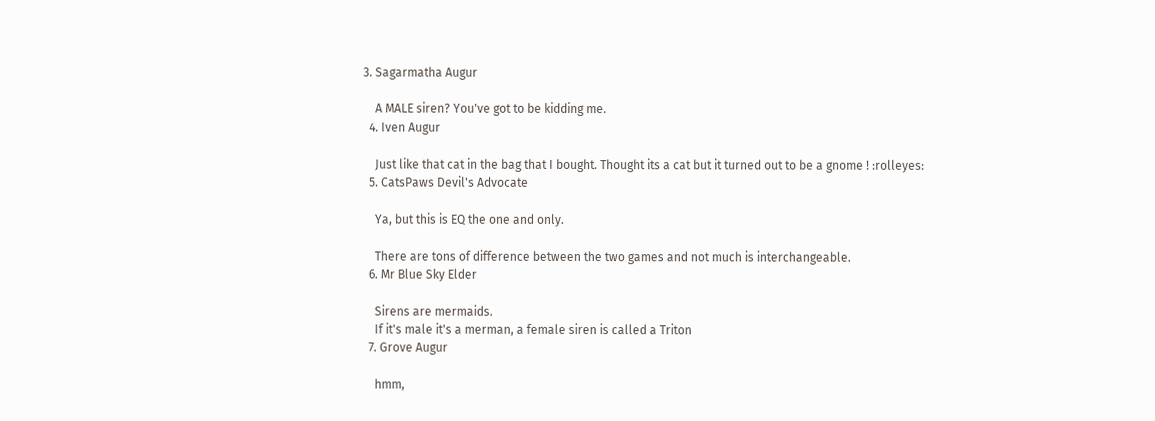3. Sagarmatha Augur

    A MALE siren? You've got to be kidding me.
  4. Iven Augur

    Just like that cat in the bag that I bought. Thought its a cat but it turned out to be a gnome ! :rolleyes:
  5. CatsPaws Devil's Advocate

    Ya, but this is EQ the one and only.

    There are tons of difference between the two games and not much is interchangeable.
  6. Mr Blue Sky Elder

    Sirens are mermaids.
    If it's male it's a merman, a female siren is called a Triton
  7. Grove Augur

    hmm,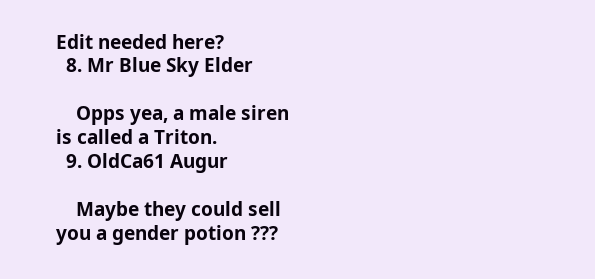Edit needed here?
  8. Mr Blue Sky Elder

    Opps yea, a male siren is called a Triton.
  9. OldCa61 Augur

    Maybe they could sell you a gender potion ???